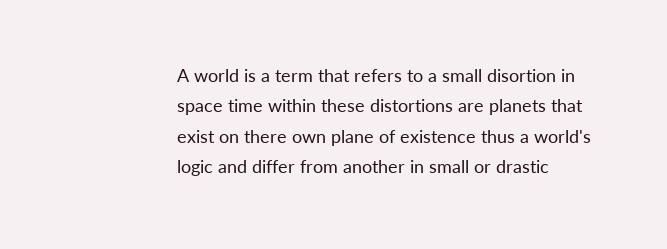A world is a term that refers to a small disortion in space time within these distortions are planets that exist on there own plane of existence thus a world's logic and differ from another in small or drastic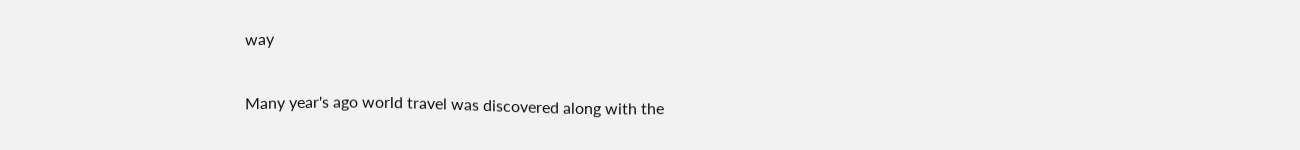way

Many year's ago world travel was discovered along with the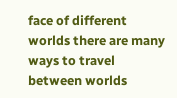face of different worlds there are many ways to travel between worlds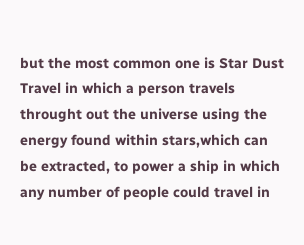but the most common one is Star Dust Travel in which a person travels throught out the universe using the energy found within stars,which can be extracted, to power a ship in which any number of people could travel in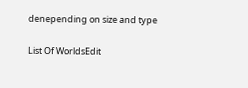denepending on size and type

List Of WorldsEdit